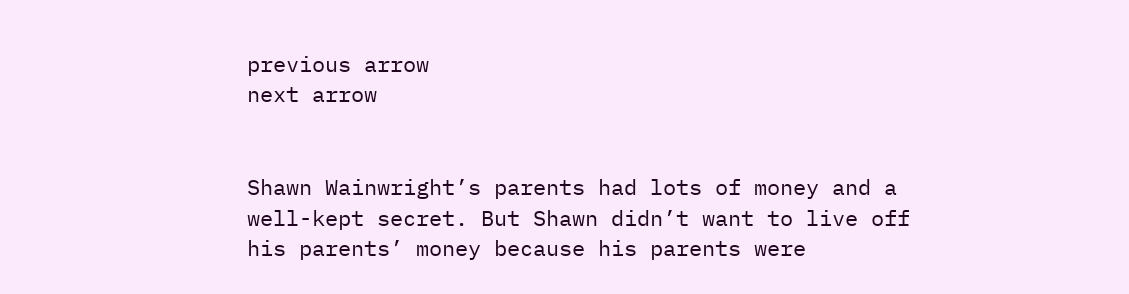previous arrow
next arrow


Shawn Wainwright’s parents had lots of money and a well-kept secret. But Shawn didn’t want to live off his parents’ money because his parents were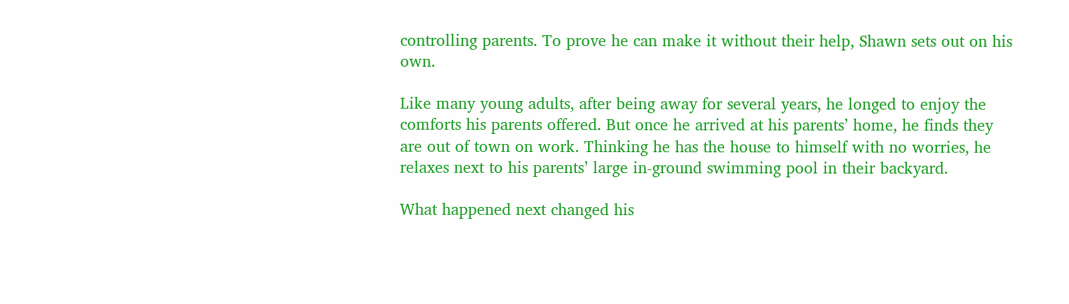controlling parents. To prove he can make it without their help, Shawn sets out on his own.

Like many young adults, after being away for several years, he longed to enjoy the comforts his parents offered. But once he arrived at his parents’ home, he finds they are out of town on work. Thinking he has the house to himself with no worries, he relaxes next to his parents’ large in-ground swimming pool in their backyard.

What happened next changed his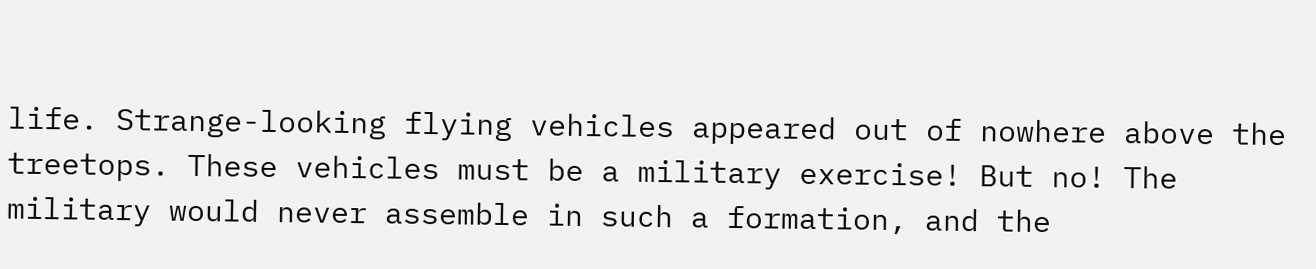life. Strange-looking flying vehicles appeared out of nowhere above the treetops. These vehicles must be a military exercise! But no! The military would never assemble in such a formation, and the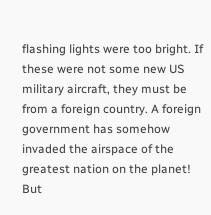flashing lights were too bright. If these were not some new US military aircraft, they must be from a foreign country. A foreign government has somehow invaded the airspace of the greatest nation on the planet! But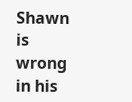Shawn is wrong in his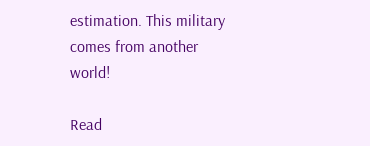estimation. This military comes from another world!

Read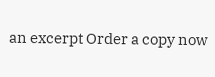an excerpt Order a copy now